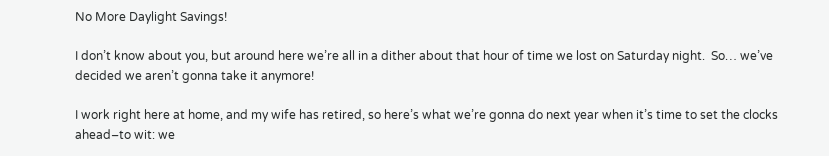No More Daylight Savings!

I don’t know about you, but around here we’re all in a dither about that hour of time we lost on Saturday night.  So… we’ve decided we aren’t gonna take it anymore!

I work right here at home, and my wife has retired, so here’s what we’re gonna do next year when it’s time to set the clocks ahead–to wit: we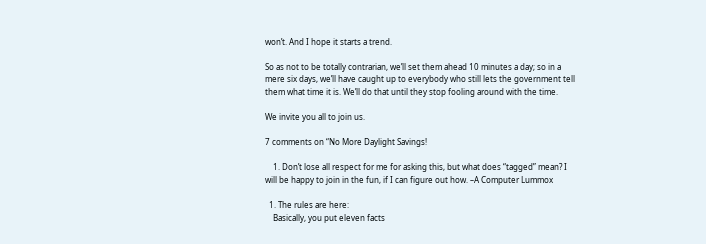won’t. And I hope it starts a trend.

So as not to be totally contrarian, we’ll set them ahead 10 minutes a day; so in a mere six days, we’ll have caught up to everybody who still lets the government tell them what time it is. We’ll do that until they stop fooling around with the time.

We invite you all to join us.

7 comments on “No More Daylight Savings!

    1. Don’t lose all respect for me for asking this, but what does “tagged” mean? I will be happy to join in the fun, if I can figure out how. –A Computer Lummox

  1. The rules are here:
    Basically, you put eleven facts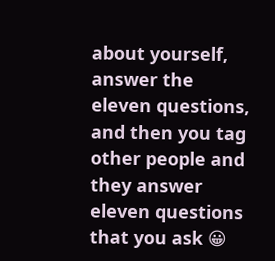about yourself, answer the eleven questions, and then you tag other people and they answer eleven questions that you ask 😀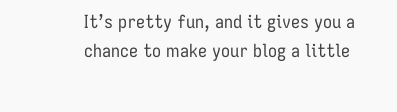It’s pretty fun, and it gives you a chance to make your blog a little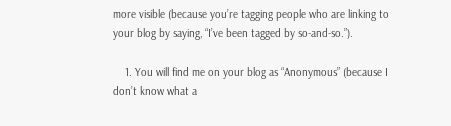more visible (because you’re tagging people who are linking to your blog by saying, “I’ve been tagged by so-and-so.”).

    1. You will find me on your blog as “Anonymous” (because I don’t know what a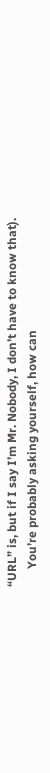“URL” is, but if I say I’m Mr. Nobody, I don’t have to know that).
      You’re probably asking yourself, how can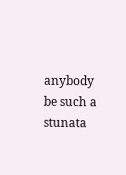anybody be such a stunata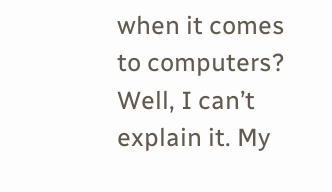when it comes to computers? Well, I can’t explain it. My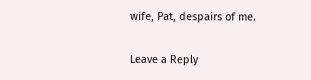wife, Pat, despairs of me.

Leave a Reply